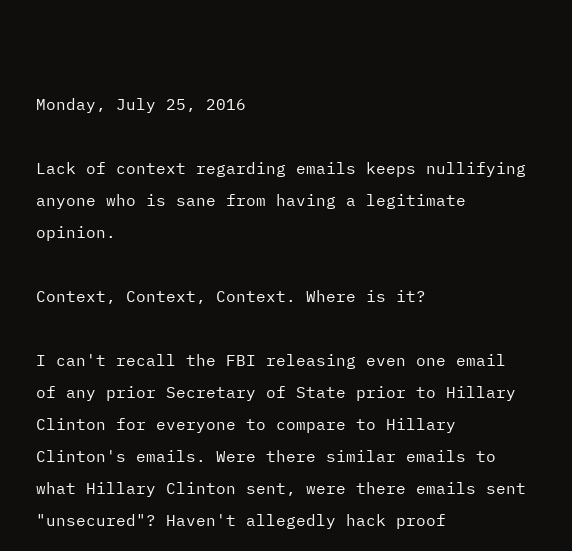Monday, July 25, 2016

Lack of context regarding emails keeps nullifying anyone who is sane from having a legitimate opinion.

Context, Context, Context. Where is it?

I can't recall the FBI releasing even one email of any prior Secretary of State prior to Hillary Clinton for everyone to compare to Hillary Clinton's emails. Were there similar emails to what Hillary Clinton sent, were there emails sent "unsecured"? Haven't allegedly hack proof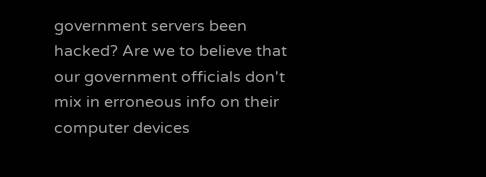government servers been hacked? Are we to believe that our government officials don't mix in erroneous info on their computer devices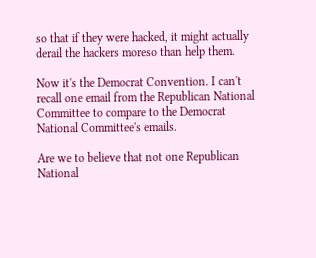so that if they were hacked, it might actually derail the hackers moreso than help them.

Now it's the Democrat Convention. I can't recall one email from the Republican National Committee to compare to the Democrat National Committee's emails.

Are we to believe that not one Republican National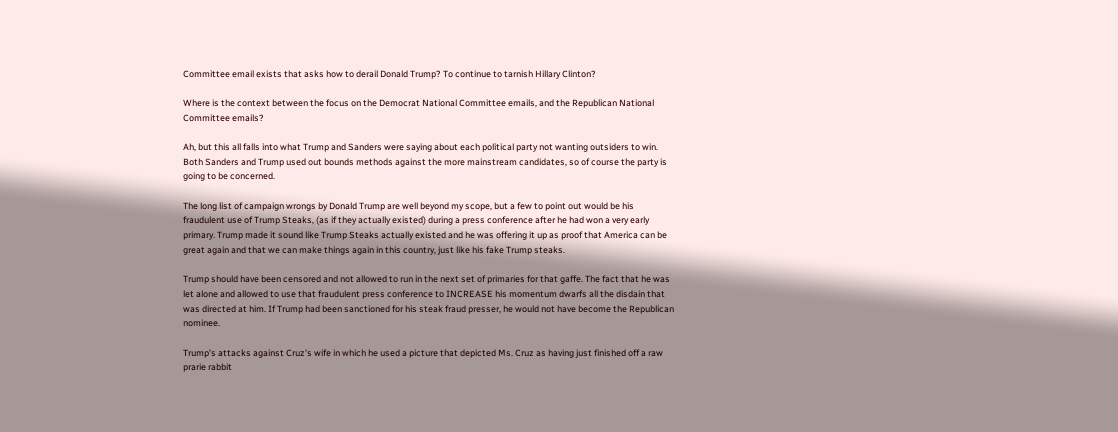Committee email exists that asks how to derail Donald Trump? To continue to tarnish Hillary Clinton?

Where is the context between the focus on the Democrat National Committee emails, and the Republican National Committee emails?

Ah, but this all falls into what Trump and Sanders were saying about each political party not wanting outsiders to win. Both Sanders and Trump used out bounds methods against the more mainstream candidates, so of course the party is going to be concerned.

The long list of campaign wrongs by Donald Trump are well beyond my scope, but a few to point out would be his fraudulent use of Trump Steaks, (as if they actually existed) during a press conference after he had won a very early primary. Trump made it sound like Trump Steaks actually existed and he was offering it up as proof that America can be great again and that we can make things again in this country, just like his fake Trump steaks.

Trump should have been censored and not allowed to run in the next set of primaries for that gaffe. The fact that he was let alone and allowed to use that fraudulent press conference to INCREASE his momentum dwarfs all the disdain that was directed at him. If Trump had been sanctioned for his steak fraud presser, he would not have become the Republican nominee.

Trump's attacks against Cruz's wife in which he used a picture that depicted Ms. Cruz as having just finished off a raw prarie rabbit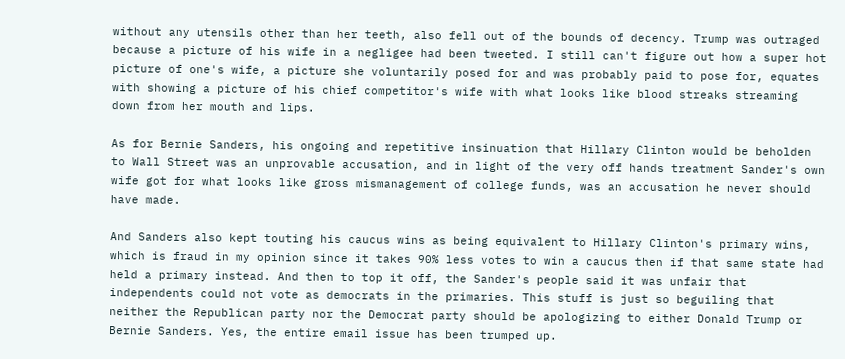without any utensils other than her teeth, also fell out of the bounds of decency. Trump was outraged because a picture of his wife in a negligee had been tweeted. I still can't figure out how a super hot picture of one's wife, a picture she voluntarily posed for and was probably paid to pose for, equates with showing a picture of his chief competitor's wife with what looks like blood streaks streaming down from her mouth and lips.

As for Bernie Sanders, his ongoing and repetitive insinuation that Hillary Clinton would be beholden to Wall Street was an unprovable accusation, and in light of the very off hands treatment Sander's own wife got for what looks like gross mismanagement of college funds, was an accusation he never should have made.

And Sanders also kept touting his caucus wins as being equivalent to Hillary Clinton's primary wins, which is fraud in my opinion since it takes 90% less votes to win a caucus then if that same state had held a primary instead. And then to top it off, the Sander's people said it was unfair that independents could not vote as democrats in the primaries. This stuff is just so beguiling that neither the Republican party nor the Democrat party should be apologizing to either Donald Trump or Bernie Sanders. Yes, the entire email issue has been trumped up.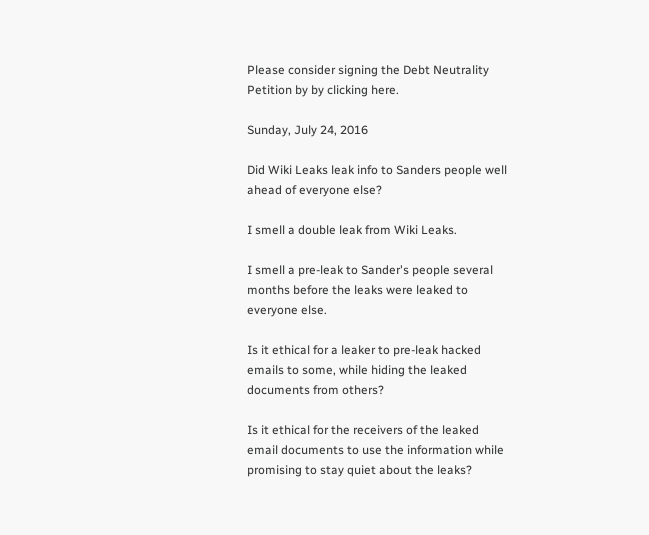Please consider signing the Debt Neutrality Petition by by clicking here.

Sunday, July 24, 2016

Did Wiki Leaks leak info to Sanders people well ahead of everyone else?

I smell a double leak from Wiki Leaks.

I smell a pre-leak to Sander's people several months before the leaks were leaked to everyone else.

Is it ethical for a leaker to pre-leak hacked emails to some, while hiding the leaked documents from others?

Is it ethical for the receivers of the leaked email documents to use the information while promising to stay quiet about the leaks?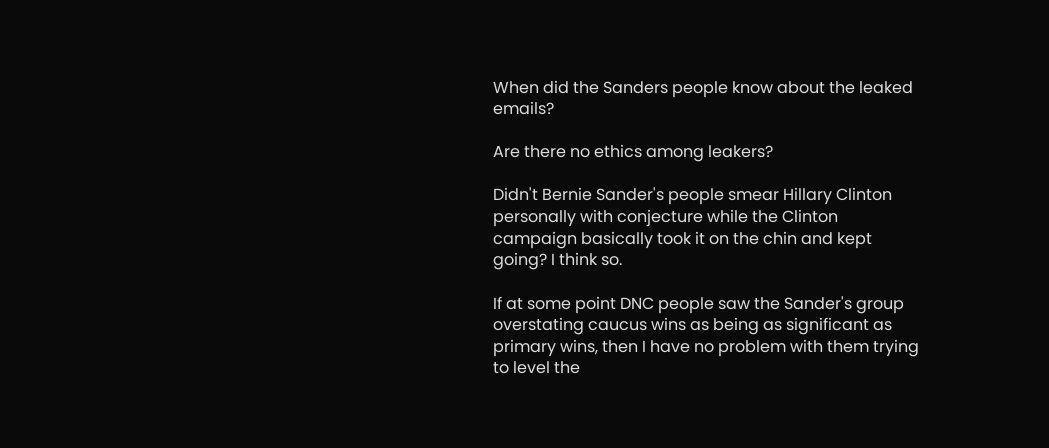When did the Sanders people know about the leaked emails?

Are there no ethics among leakers?

Didn't Bernie Sander's people smear Hillary Clinton personally with conjecture while the Clinton campaign basically took it on the chin and kept going? I think so.

If at some point DNC people saw the Sander's group overstating caucus wins as being as significant as primary wins, then I have no problem with them trying to level the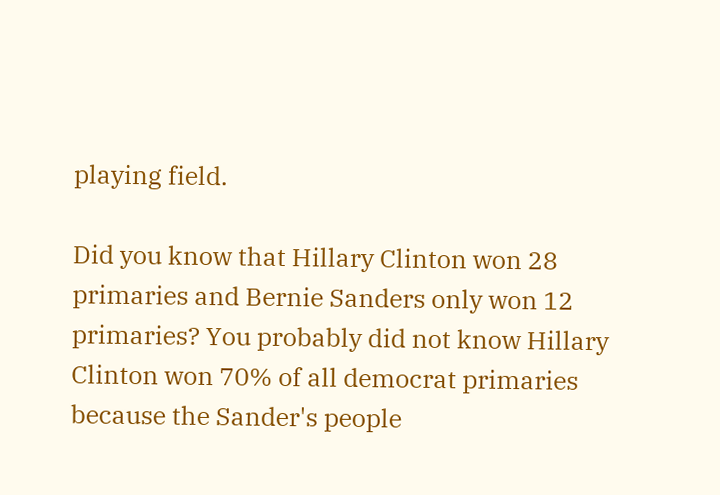playing field.

Did you know that Hillary Clinton won 28 primaries and Bernie Sanders only won 12 primaries? You probably did not know Hillary Clinton won 70% of all democrat primaries because the Sander's people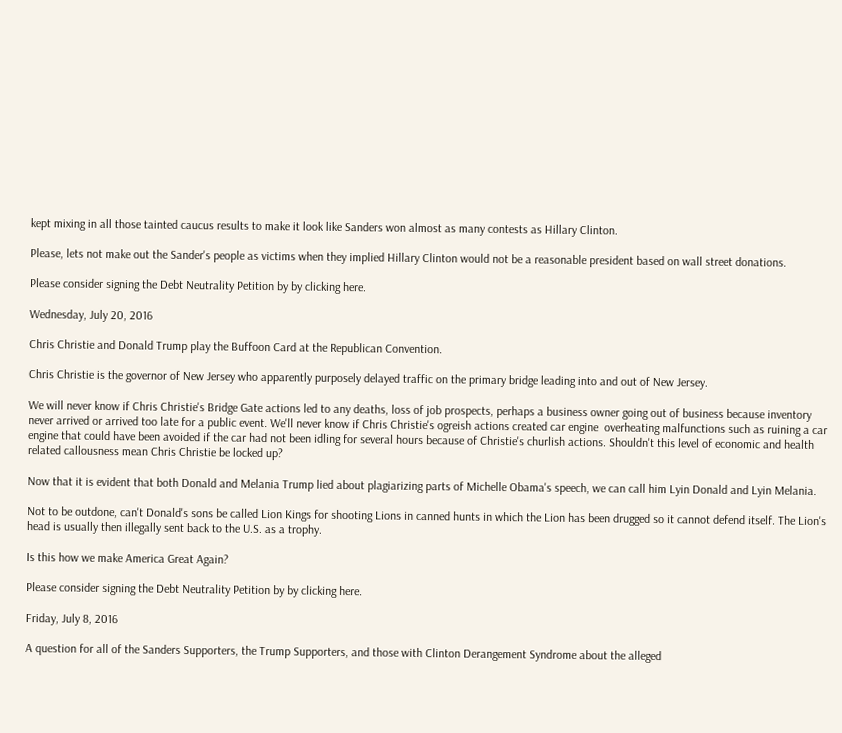kept mixing in all those tainted caucus results to make it look like Sanders won almost as many contests as Hillary Clinton.

Please, lets not make out the Sander's people as victims when they implied Hillary Clinton would not be a reasonable president based on wall street donations.

Please consider signing the Debt Neutrality Petition by by clicking here.

Wednesday, July 20, 2016

Chris Christie and Donald Trump play the Buffoon Card at the Republican Convention.

Chris Christie is the governor of New Jersey who apparently purposely delayed traffic on the primary bridge leading into and out of New Jersey.

We will never know if Chris Christie's Bridge Gate actions led to any deaths, loss of job prospects, perhaps a business owner going out of business because inventory never arrived or arrived too late for a public event. We'll never know if Chris Christie's ogreish actions created car engine  overheating malfunctions such as ruining a car engine that could have been avoided if the car had not been idling for several hours because of Christie's churlish actions. Shouldn't this level of economic and health related callousness mean Chris Christie be locked up?

Now that it is evident that both Donald and Melania Trump lied about plagiarizing parts of Michelle Obama's speech, we can call him Lyin Donald and Lyin Melania.

Not to be outdone, can't Donald's sons be called Lion Kings for shooting Lions in canned hunts in which the Lion has been drugged so it cannot defend itself. The Lion's head is usually then illegally sent back to the U.S. as a trophy.

Is this how we make America Great Again?

Please consider signing the Debt Neutrality Petition by by clicking here.

Friday, July 8, 2016

A question for all of the Sanders Supporters, the Trump Supporters, and those with Clinton Derangement Syndrome about the alleged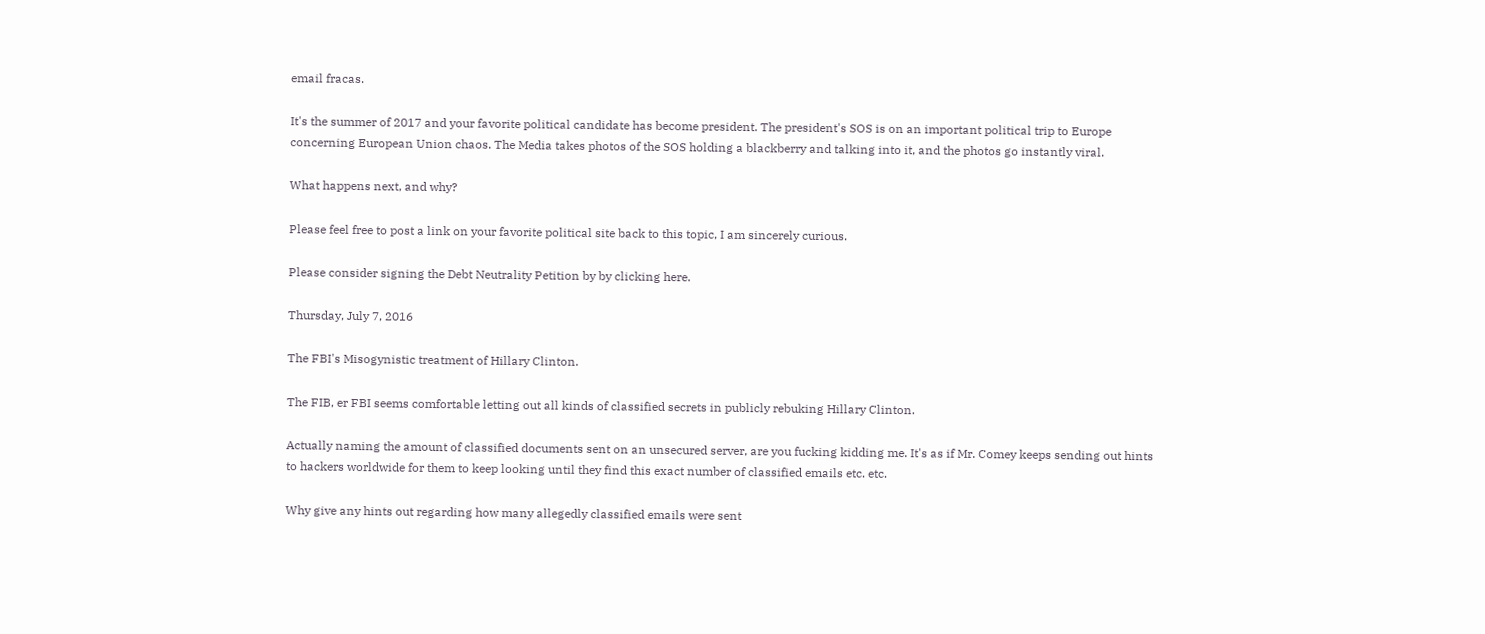email fracas.

It's the summer of 2017 and your favorite political candidate has become president. The president's SOS is on an important political trip to Europe concerning European Union chaos. The Media takes photos of the SOS holding a blackberry and talking into it, and the photos go instantly viral.

What happens next, and why?

Please feel free to post a link on your favorite political site back to this topic, I am sincerely curious.

Please consider signing the Debt Neutrality Petition by by clicking here.

Thursday, July 7, 2016

The FBI's Misogynistic treatment of Hillary Clinton.

The FIB, er FBI seems comfortable letting out all kinds of classified secrets in publicly rebuking Hillary Clinton.

Actually naming the amount of classified documents sent on an unsecured server, are you fucking kidding me. It's as if Mr. Comey keeps sending out hints to hackers worldwide for them to keep looking until they find this exact number of classified emails etc. etc.

Why give any hints out regarding how many allegedly classified emails were sent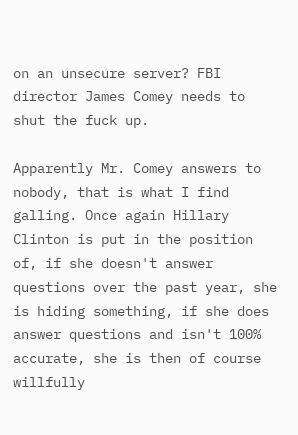on an unsecure server? FBI director James Comey needs to shut the fuck up.

Apparently Mr. Comey answers to nobody, that is what I find galling. Once again Hillary Clinton is put in the position of, if she doesn't answer questions over the past year, she is hiding something, if she does answer questions and isn't 100% accurate, she is then of course willfully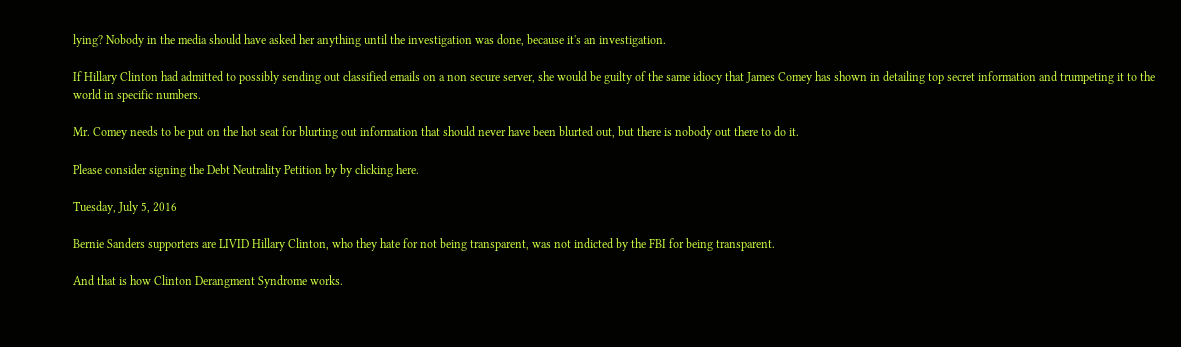lying? Nobody in the media should have asked her anything until the investigation was done, because it's an investigation.

If Hillary Clinton had admitted to possibly sending out classified emails on a non secure server, she would be guilty of the same idiocy that James Comey has shown in detailing top secret information and trumpeting it to the world in specific numbers.

Mr. Comey needs to be put on the hot seat for blurting out information that should never have been blurted out, but there is nobody out there to do it.

Please consider signing the Debt Neutrality Petition by by clicking here.

Tuesday, July 5, 2016

Bernie Sanders supporters are LIVID Hillary Clinton, who they hate for not being transparent, was not indicted by the FBI for being transparent.

And that is how Clinton Derangment Syndrome works.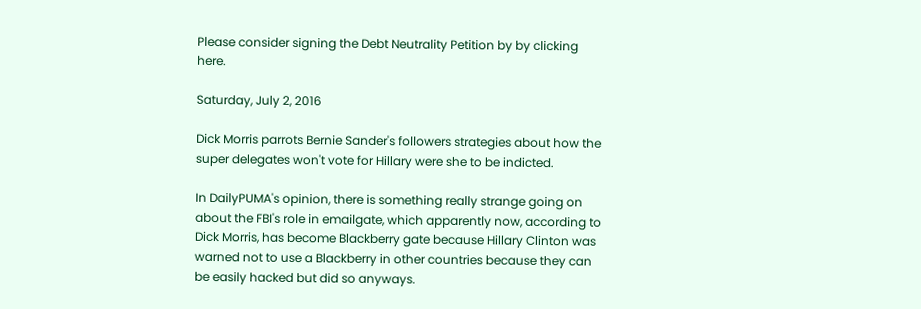Please consider signing the Debt Neutrality Petition by by clicking here.

Saturday, July 2, 2016

Dick Morris parrots Bernie Sander's followers strategies about how the super delegates won't vote for Hillary were she to be indicted.

In DailyPUMA's opinion, there is something really strange going on about the FBI's role in emailgate, which apparently now, according to Dick Morris, has become Blackberry gate because Hillary Clinton was warned not to use a Blackberry in other countries because they can be easily hacked but did so anyways.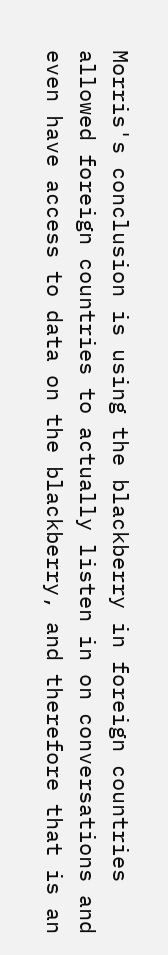Morris's conclusion is using the blackberry in foreign countries allowed foreign countries to actually listen in on conversations and even have access to data on the blackberry, and therefore that is an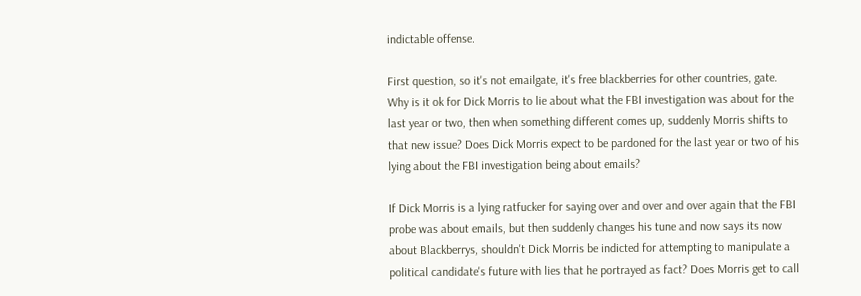indictable offense.

First question, so it's not emailgate, it's free blackberries for other countries, gate.  Why is it ok for Dick Morris to lie about what the FBI investigation was about for the last year or two, then when something different comes up, suddenly Morris shifts to that new issue? Does Dick Morris expect to be pardoned for the last year or two of his lying about the FBI investigation being about emails?

If Dick Morris is a lying ratfucker for saying over and over and over again that the FBI probe was about emails, but then suddenly changes his tune and now says its now about Blackberrys, shouldn't Dick Morris be indicted for attempting to manipulate a political candidate's future with lies that he portrayed as fact? Does Morris get to call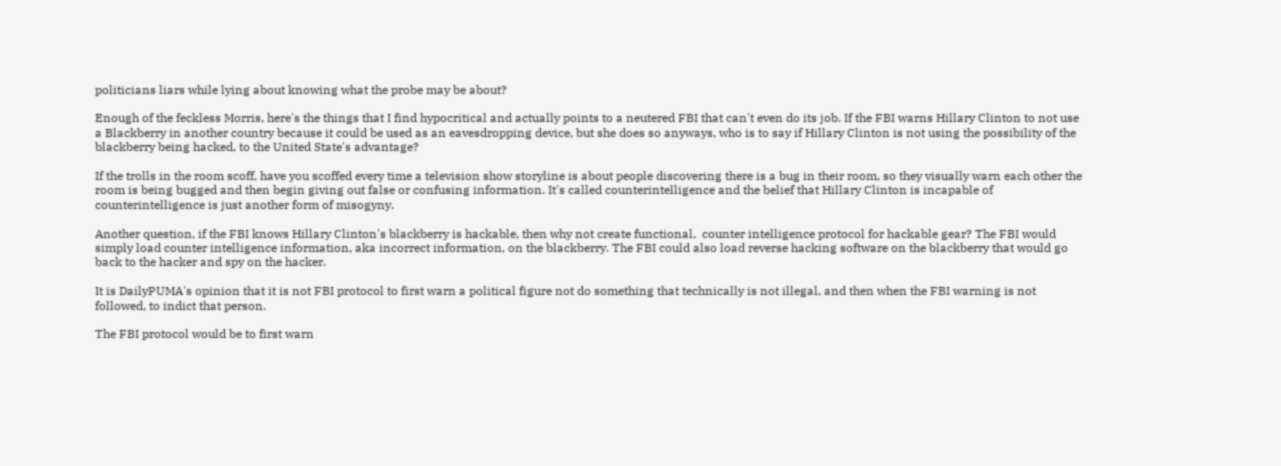politicians liars while lying about knowing what the probe may be about?

Enough of the feckless Morris, here's the things that I find hypocritical and actually points to a neutered FBI that can't even do its job. If the FBI warns Hillary Clinton to not use a Blackberry in another country because it could be used as an eavesdropping device, but she does so anyways, who is to say if Hillary Clinton is not using the possibility of the blackberry being hacked, to the United State's advantage?

If the trolls in the room scoff, have you scoffed every time a television show storyline is about people discovering there is a bug in their room, so they visually warn each other the room is being bugged and then begin giving out false or confusing information. It's called counterintelligence and the belief that Hillary Clinton is incapable of counterintelligence is just another form of misogyny.

Another question, if the FBI knows Hillary Clinton's blackberry is hackable, then why not create functional,  counter intelligence protocol for hackable gear? The FBI would simply load counter intelligence information, aka incorrect information, on the blackberry. The FBI could also load reverse hacking software on the blackberry that would go back to the hacker and spy on the hacker.

It is DailyPUMA's opinion that it is not FBI protocol to first warn a political figure not do something that technically is not illegal, and then when the FBI warning is not followed, to indict that person.

The FBI protocol would be to first warn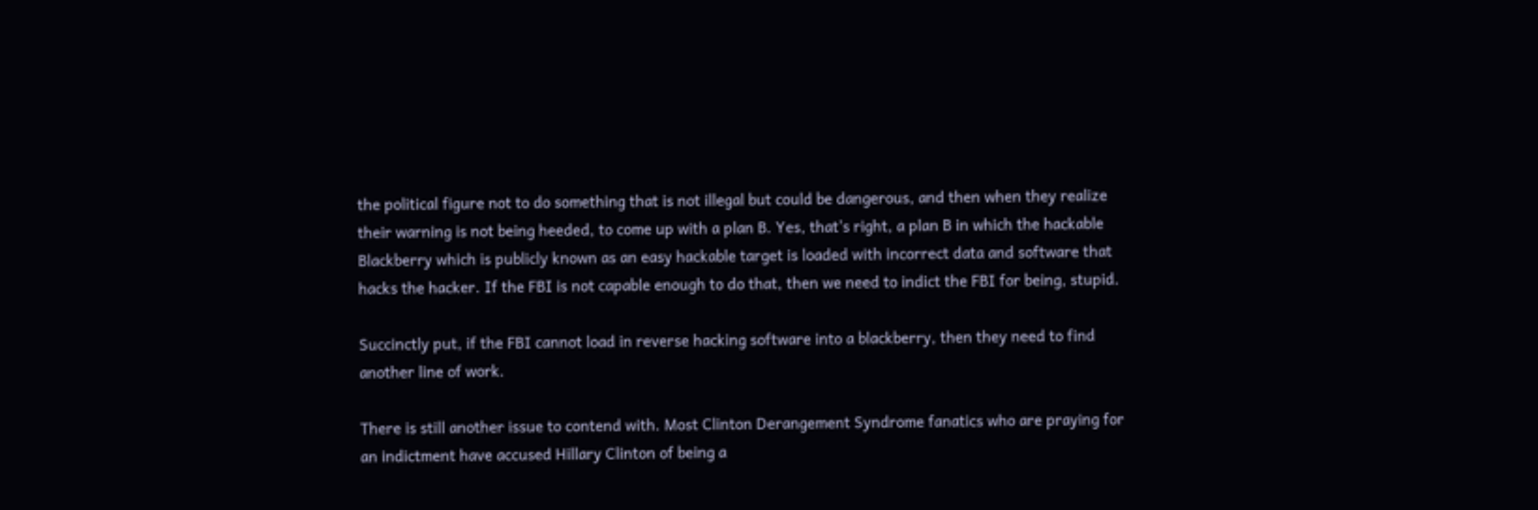the political figure not to do something that is not illegal but could be dangerous, and then when they realize their warning is not being heeded, to come up with a plan B. Yes, that's right, a plan B in which the hackable Blackberry which is publicly known as an easy hackable target is loaded with incorrect data and software that hacks the hacker. If the FBI is not capable enough to do that, then we need to indict the FBI for being, stupid.

Succinctly put, if the FBI cannot load in reverse hacking software into a blackberry, then they need to find another line of work.

There is still another issue to contend with. Most Clinton Derangement Syndrome fanatics who are praying for an indictment have accused Hillary Clinton of being a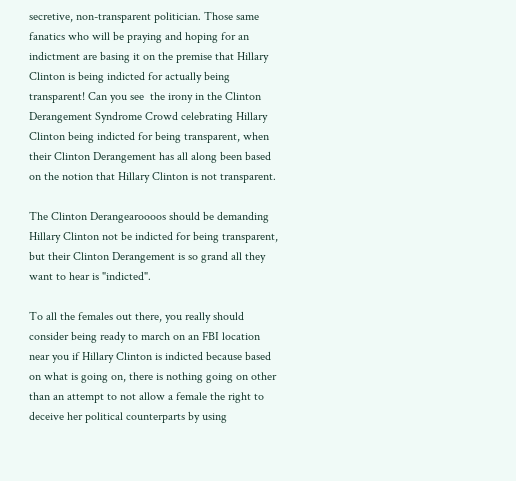secretive, non-transparent politician. Those same fanatics who will be praying and hoping for an indictment are basing it on the premise that Hillary Clinton is being indicted for actually being transparent! Can you see  the irony in the Clinton Derangement Syndrome Crowd celebrating Hillary Clinton being indicted for being transparent, when their Clinton Derangement has all along been based on the notion that Hillary Clinton is not transparent.

The Clinton Derangearoooos should be demanding Hillary Clinton not be indicted for being transparent, but their Clinton Derangement is so grand all they want to hear is "indicted".

To all the females out there, you really should consider being ready to march on an FBI location near you if Hillary Clinton is indicted because based on what is going on, there is nothing going on other than an attempt to not allow a female the right to deceive her political counterparts by using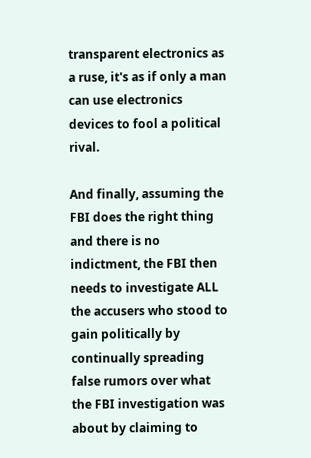transparent electronics as a ruse, it's as if only a man can use electronics devices to fool a political rival.

And finally, assuming the FBI does the right thing and there is no indictment, the FBI then needs to investigate ALL the accusers who stood to gain politically by continually spreading false rumors over what the FBI investigation was about by claiming to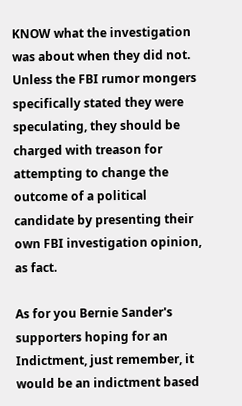KNOW what the investigation was about when they did not. Unless the FBI rumor mongers specifically stated they were speculating, they should be charged with treason for attempting to change the outcome of a political candidate by presenting their own FBI investigation opinion, as fact.

As for you Bernie Sander's supporters hoping for an Indictment, just remember, it would be an indictment based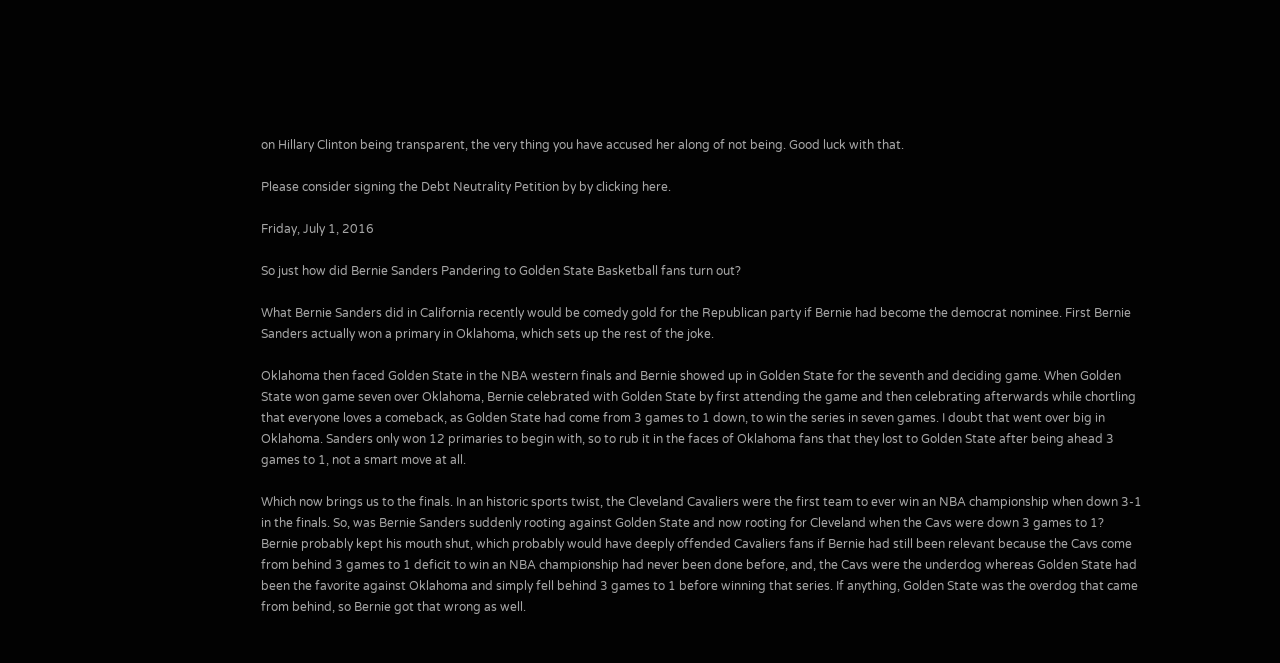on Hillary Clinton being transparent, the very thing you have accused her along of not being. Good luck with that.

Please consider signing the Debt Neutrality Petition by by clicking here.

Friday, July 1, 2016

So just how did Bernie Sanders Pandering to Golden State Basketball fans turn out?

What Bernie Sanders did in California recently would be comedy gold for the Republican party if Bernie had become the democrat nominee. First Bernie Sanders actually won a primary in Oklahoma, which sets up the rest of the joke.

Oklahoma then faced Golden State in the NBA western finals and Bernie showed up in Golden State for the seventh and deciding game. When Golden State won game seven over Oklahoma, Bernie celebrated with Golden State by first attending the game and then celebrating afterwards while chortling that everyone loves a comeback, as Golden State had come from 3 games to 1 down, to win the series in seven games. I doubt that went over big in Oklahoma. Sanders only won 12 primaries to begin with, so to rub it in the faces of Oklahoma fans that they lost to Golden State after being ahead 3 games to 1, not a smart move at all.

Which now brings us to the finals. In an historic sports twist, the Cleveland Cavaliers were the first team to ever win an NBA championship when down 3-1 in the finals. So, was Bernie Sanders suddenly rooting against Golden State and now rooting for Cleveland when the Cavs were down 3 games to 1? Bernie probably kept his mouth shut, which probably would have deeply offended Cavaliers fans if Bernie had still been relevant because the Cavs come from behind 3 games to 1 deficit to win an NBA championship had never been done before, and, the Cavs were the underdog whereas Golden State had been the favorite against Oklahoma and simply fell behind 3 games to 1 before winning that series. If anything, Golden State was the overdog that came from behind, so Bernie got that wrong as well.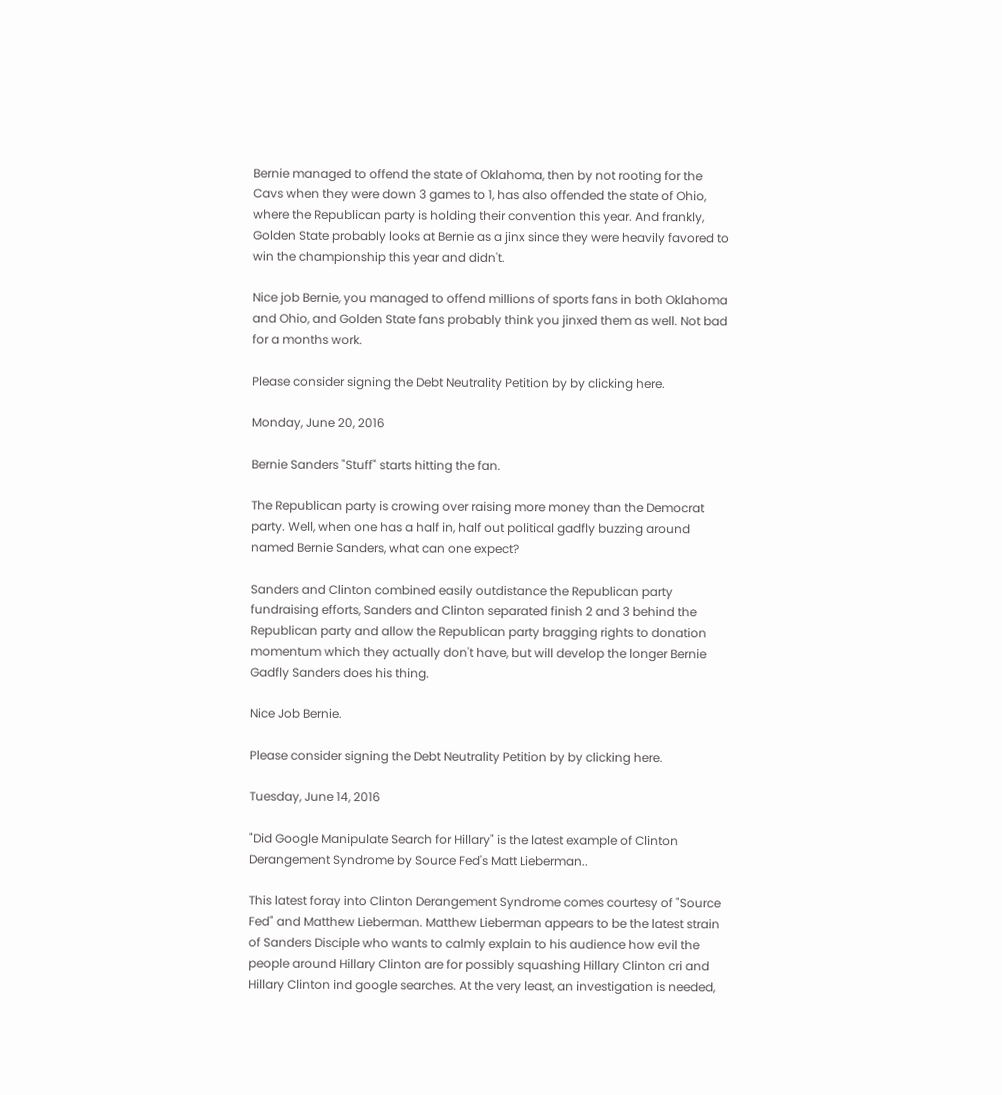Bernie managed to offend the state of Oklahoma, then by not rooting for the Cavs when they were down 3 games to 1, has also offended the state of Ohio, where the Republican party is holding their convention this year. And frankly, Golden State probably looks at Bernie as a jinx since they were heavily favored to win the championship this year and didn't.

Nice job Bernie, you managed to offend millions of sports fans in both Oklahoma and Ohio, and Golden State fans probably think you jinxed them as well. Not bad for a months work.

Please consider signing the Debt Neutrality Petition by by clicking here.

Monday, June 20, 2016

Bernie Sanders "Stuff" starts hitting the fan.

The Republican party is crowing over raising more money than the Democrat party. Well, when one has a half in, half out political gadfly buzzing around named Bernie Sanders, what can one expect?

Sanders and Clinton combined easily outdistance the Republican party fundraising efforts, Sanders and Clinton separated finish 2 and 3 behind the Republican party and allow the Republican party bragging rights to donation momentum which they actually don't have, but will develop the longer Bernie Gadfly Sanders does his thing.

Nice Job Bernie.

Please consider signing the Debt Neutrality Petition by by clicking here.

Tuesday, June 14, 2016

"Did Google Manipulate Search for Hillary" is the latest example of Clinton Derangement Syndrome by Source Fed's Matt Lieberman..

This latest foray into Clinton Derangement Syndrome comes courtesy of "Source Fed" and Matthew Lieberman. Matthew Lieberman appears to be the latest strain of Sanders Disciple who wants to calmly explain to his audience how evil the people around Hillary Clinton are for possibly squashing Hillary Clinton cri and Hillary Clinton ind google searches. At the very least, an investigation is needed,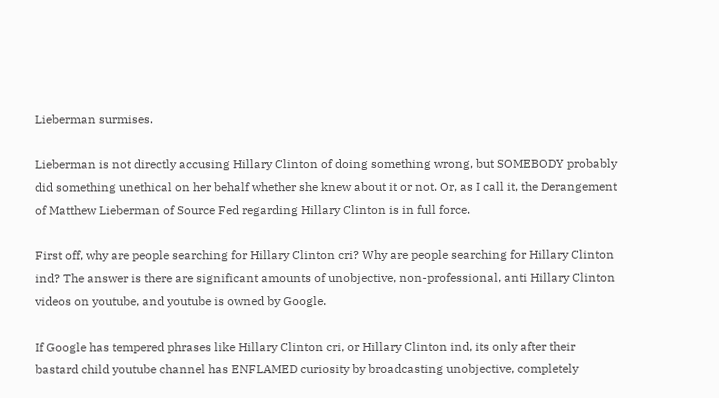Lieberman surmises.

Lieberman is not directly accusing Hillary Clinton of doing something wrong, but SOMEBODY probably did something unethical on her behalf whether she knew about it or not. Or, as I call it, the Derangement of Matthew Lieberman of Source Fed regarding Hillary Clinton is in full force.

First off, why are people searching for Hillary Clinton cri? Why are people searching for Hillary Clinton ind? The answer is there are significant amounts of unobjective, non-professional, anti Hillary Clinton videos on youtube, and youtube is owned by Google.

If Google has tempered phrases like Hillary Clinton cri, or Hillary Clinton ind, its only after their bastard child youtube channel has ENFLAMED curiosity by broadcasting unobjective, completely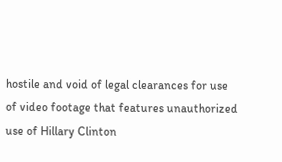hostile and void of legal clearances for use of video footage that features unauthorized use of Hillary Clinton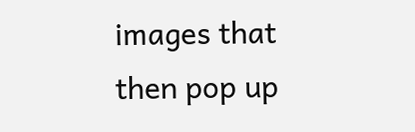images that then pop up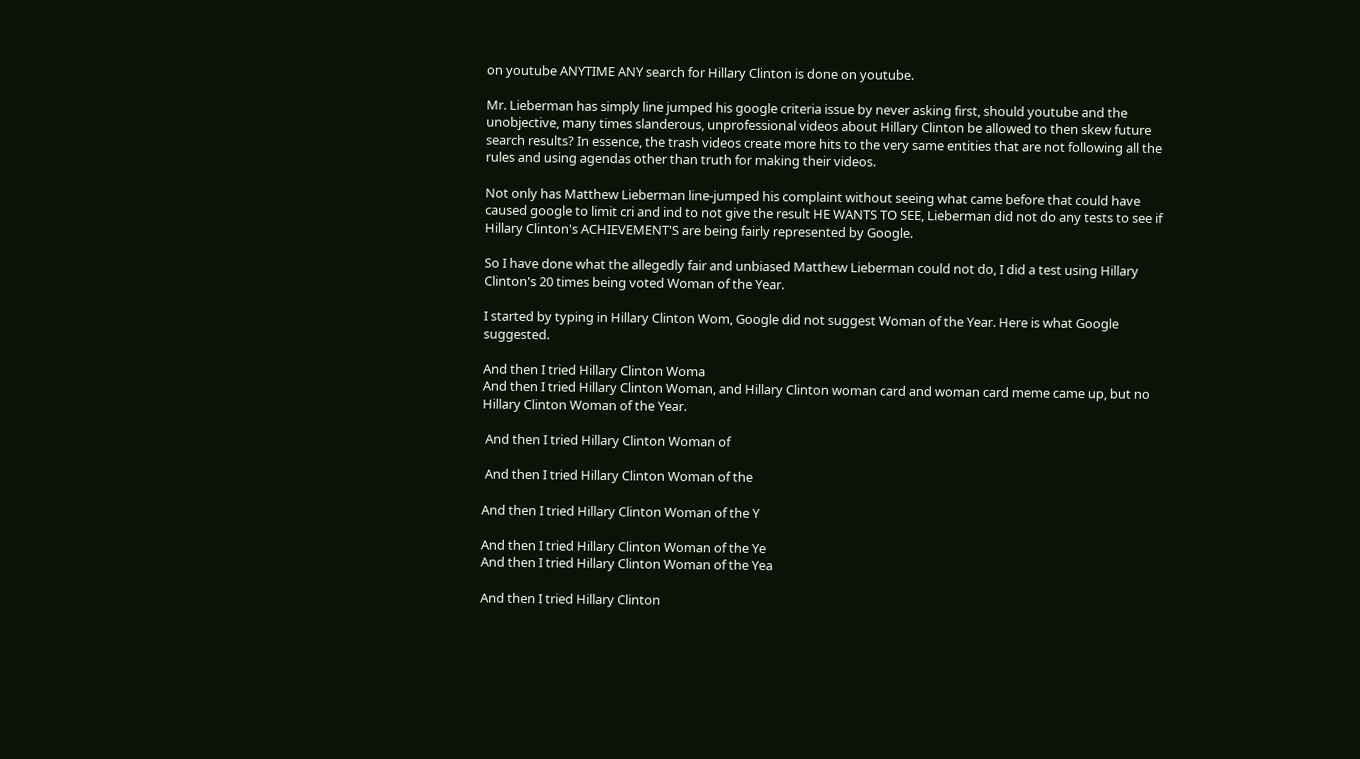on youtube ANYTIME ANY search for Hillary Clinton is done on youtube.

Mr. Lieberman has simply line jumped his google criteria issue by never asking first, should youtube and the unobjective, many times slanderous, unprofessional videos about Hillary Clinton be allowed to then skew future search results? In essence, the trash videos create more hits to the very same entities that are not following all the rules and using agendas other than truth for making their videos.

Not only has Matthew Lieberman line-jumped his complaint without seeing what came before that could have caused google to limit cri and ind to not give the result HE WANTS TO SEE, Lieberman did not do any tests to see if Hillary Clinton's ACHIEVEMENT'S are being fairly represented by Google.

So I have done what the allegedly fair and unbiased Matthew Lieberman could not do, I did a test using Hillary Clinton's 20 times being voted Woman of the Year.

I started by typing in Hillary Clinton Wom, Google did not suggest Woman of the Year. Here is what Google suggested.

And then I tried Hillary Clinton Woma
And then I tried Hillary Clinton Woman, and Hillary Clinton woman card and woman card meme came up, but no Hillary Clinton Woman of the Year.

 And then I tried Hillary Clinton Woman of

 And then I tried Hillary Clinton Woman of the

And then I tried Hillary Clinton Woman of the Y

And then I tried Hillary Clinton Woman of the Ye
And then I tried Hillary Clinton Woman of the Yea

And then I tried Hillary Clinton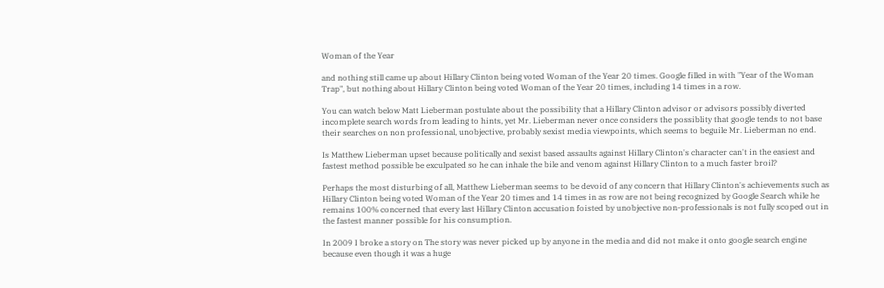Woman of the Year

and nothing still came up about Hillary Clinton being voted Woman of the Year 20 times. Google filled in with "Year of the Woman Trap", but nothing about Hillary Clinton being voted Woman of the Year 20 times, including 14 times in a row.

You can watch below Matt Lieberman postulate about the possibility that a Hillary Clinton advisor or advisors possibly diverted incomplete search words from leading to hints, yet Mr. Lieberman never once considers the possiblity that google tends to not base their searches on non professional, unobjective, probably sexist media viewpoints, which seems to beguile Mr. Lieberman no end.

Is Matthew Lieberman upset because politically and sexist based assaults against Hillary Clinton's character can't in the easiest and fastest method possible be exculpated so he can inhale the bile and venom against Hillary Clinton to a much faster broil?

Perhaps the most disturbing of all, Matthew Lieberman seems to be devoid of any concern that Hillary Clinton's achievements such as Hillary Clinton being voted Woman of the Year 20 times and 14 times in as row are not being recognized by Google Search while he remains 100% concerned that every last Hillary Clinton accusation foisted by unobjective non-professionals is not fully scoped out in the fastest manner possible for his consumption.

In 2009 I broke a story on The story was never picked up by anyone in the media and did not make it onto google search engine because even though it was a huge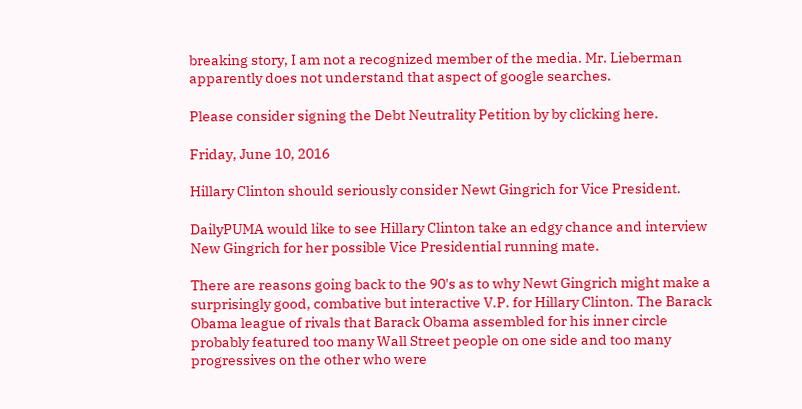breaking story, I am not a recognized member of the media. Mr. Lieberman apparently does not understand that aspect of google searches.

Please consider signing the Debt Neutrality Petition by by clicking here.

Friday, June 10, 2016

Hillary Clinton should seriously consider Newt Gingrich for Vice President.

DailyPUMA would like to see Hillary Clinton take an edgy chance and interview New Gingrich for her possible Vice Presidential running mate.

There are reasons going back to the 90's as to why Newt Gingrich might make a surprisingly good, combative but interactive V.P. for Hillary Clinton. The Barack Obama league of rivals that Barack Obama assembled for his inner circle probably featured too many Wall Street people on one side and too many progressives on the other who were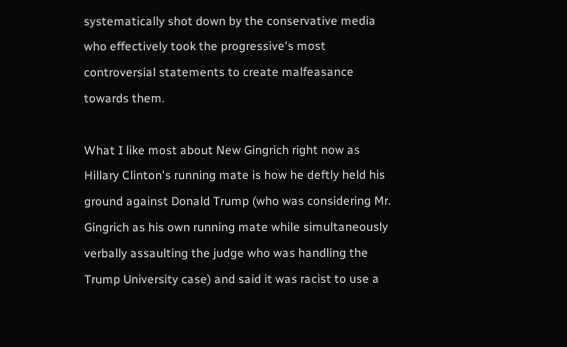systematically shot down by the conservative media who effectively took the progressive's most controversial statements to create malfeasance towards them.

What I like most about New Gingrich right now as Hillary Clinton's running mate is how he deftly held his ground against Donald Trump (who was considering Mr. Gingrich as his own running mate while simultaneously verbally assaulting the judge who was handling the Trump University case) and said it was racist to use a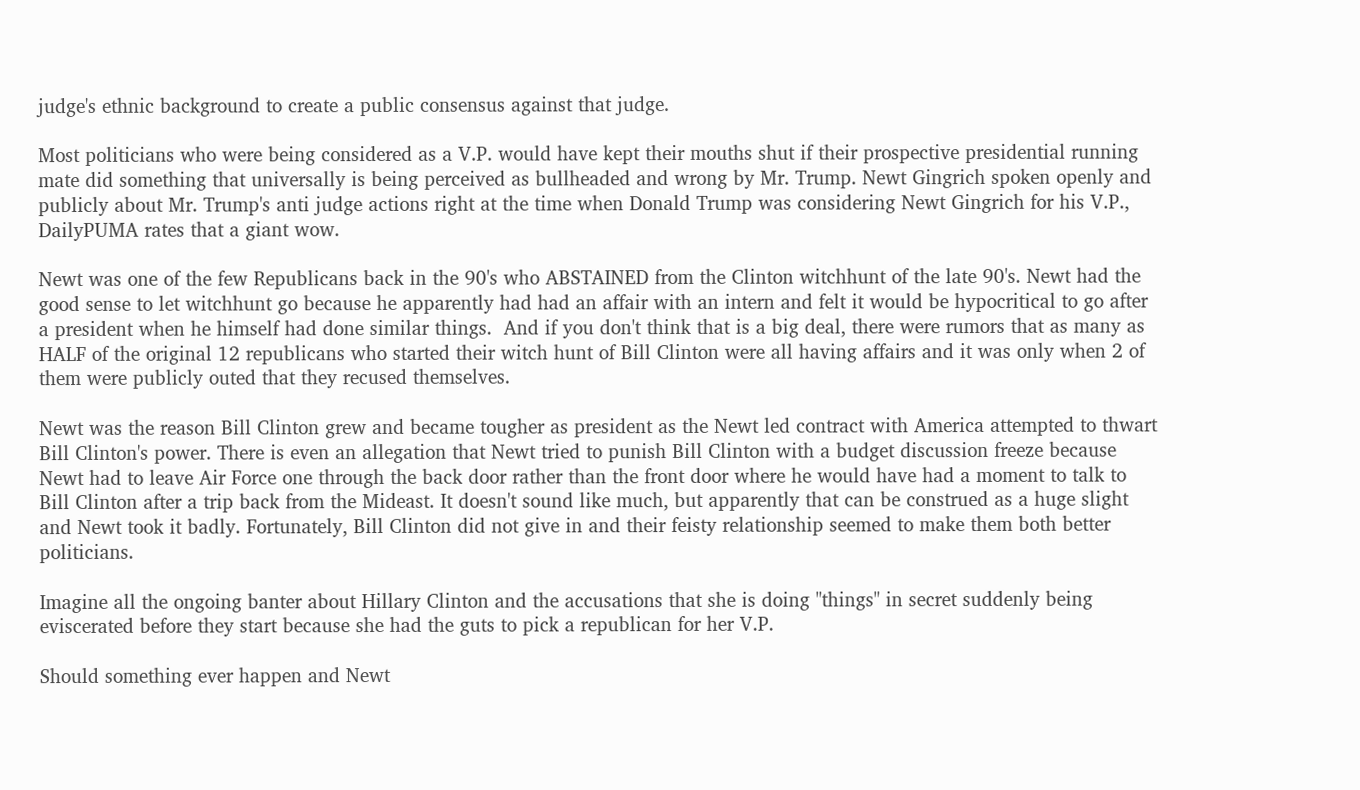judge's ethnic background to create a public consensus against that judge.

Most politicians who were being considered as a V.P. would have kept their mouths shut if their prospective presidential running mate did something that universally is being perceived as bullheaded and wrong by Mr. Trump. Newt Gingrich spoken openly and publicly about Mr. Trump's anti judge actions right at the time when Donald Trump was considering Newt Gingrich for his V.P., DailyPUMA rates that a giant wow.

Newt was one of the few Republicans back in the 90's who ABSTAINED from the Clinton witchhunt of the late 90's. Newt had the good sense to let witchhunt go because he apparently had had an affair with an intern and felt it would be hypocritical to go after a president when he himself had done similar things.  And if you don't think that is a big deal, there were rumors that as many as HALF of the original 12 republicans who started their witch hunt of Bill Clinton were all having affairs and it was only when 2 of them were publicly outed that they recused themselves.

Newt was the reason Bill Clinton grew and became tougher as president as the Newt led contract with America attempted to thwart Bill Clinton's power. There is even an allegation that Newt tried to punish Bill Clinton with a budget discussion freeze because Newt had to leave Air Force one through the back door rather than the front door where he would have had a moment to talk to Bill Clinton after a trip back from the Mideast. It doesn't sound like much, but apparently that can be construed as a huge slight and Newt took it badly. Fortunately, Bill Clinton did not give in and their feisty relationship seemed to make them both better politicians.

Imagine all the ongoing banter about Hillary Clinton and the accusations that she is doing "things" in secret suddenly being eviscerated before they start because she had the guts to pick a republican for her V.P.

Should something ever happen and Newt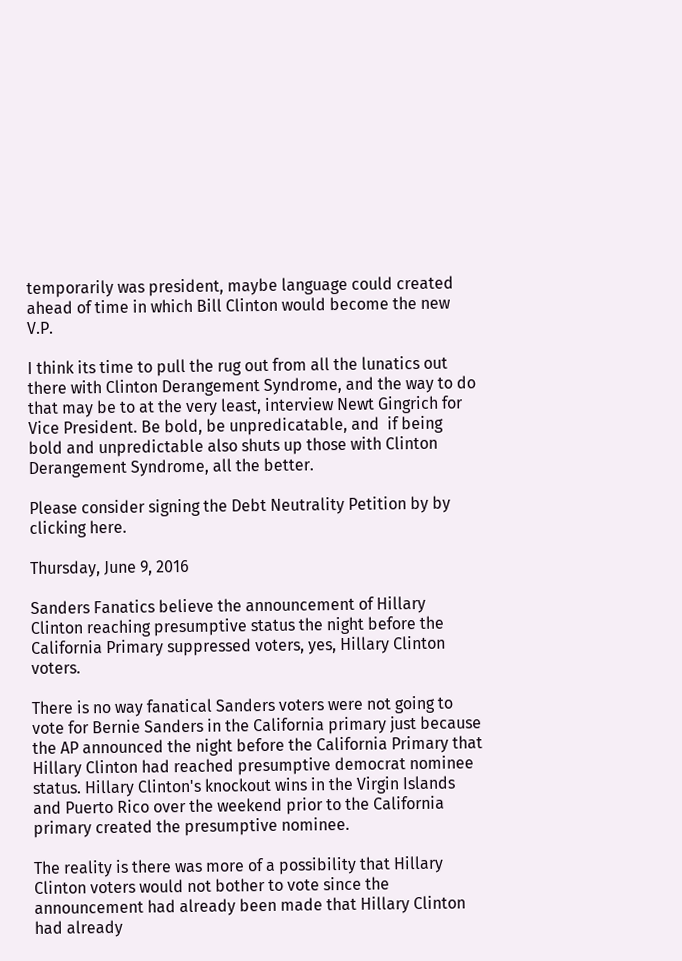temporarily was president, maybe language could created ahead of time in which Bill Clinton would become the new V.P.

I think its time to pull the rug out from all the lunatics out there with Clinton Derangement Syndrome, and the way to do that may be to at the very least, interview Newt Gingrich for Vice President. Be bold, be unpredicatable, and  if being bold and unpredictable also shuts up those with Clinton Derangement Syndrome, all the better.

Please consider signing the Debt Neutrality Petition by by clicking here.

Thursday, June 9, 2016

Sanders Fanatics believe the announcement of Hillary Clinton reaching presumptive status the night before the California Primary suppressed voters, yes, Hillary Clinton voters.

There is no way fanatical Sanders voters were not going to vote for Bernie Sanders in the California primary just because the AP announced the night before the California Primary that Hillary Clinton had reached presumptive democrat nominee status. Hillary Clinton's knockout wins in the Virgin Islands and Puerto Rico over the weekend prior to the California primary created the presumptive nominee.

The reality is there was more of a possibility that Hillary Clinton voters would not bother to vote since the announcement had already been made that Hillary Clinton had already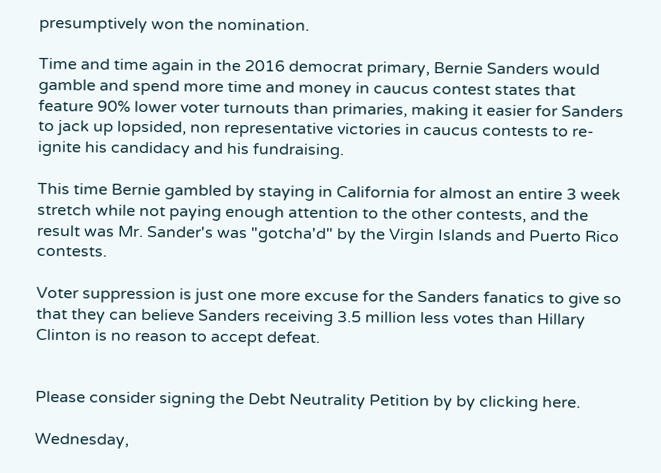presumptively won the nomination.

Time and time again in the 2016 democrat primary, Bernie Sanders would gamble and spend more time and money in caucus contest states that feature 90% lower voter turnouts than primaries, making it easier for Sanders to jack up lopsided, non representative victories in caucus contests to re-ignite his candidacy and his fundraising.

This time Bernie gambled by staying in California for almost an entire 3 week stretch while not paying enough attention to the other contests, and the result was Mr. Sander's was "gotcha'd" by the Virgin Islands and Puerto Rico contests.

Voter suppression is just one more excuse for the Sanders fanatics to give so that they can believe Sanders receiving 3.5 million less votes than Hillary Clinton is no reason to accept defeat.


Please consider signing the Debt Neutrality Petition by by clicking here.

Wednesday,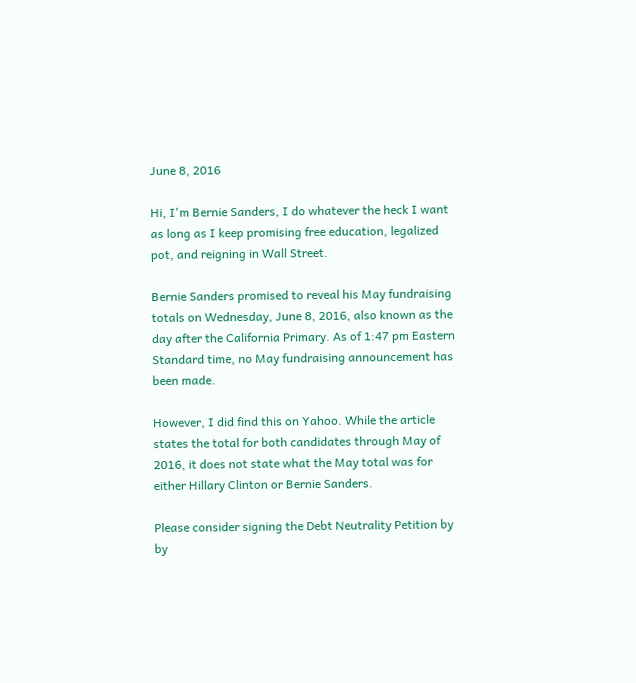June 8, 2016

Hi, I'm Bernie Sanders, I do whatever the heck I want as long as I keep promising free education, legalized pot, and reigning in Wall Street.

Bernie Sanders promised to reveal his May fundraising totals on Wednesday, June 8, 2016, also known as the day after the California Primary. As of 1:47 pm Eastern Standard time, no May fundraising announcement has been made.

However, I did find this on Yahoo. While the article states the total for both candidates through May of 2016, it does not state what the May total was for either Hillary Clinton or Bernie Sanders.

Please consider signing the Debt Neutrality Petition by by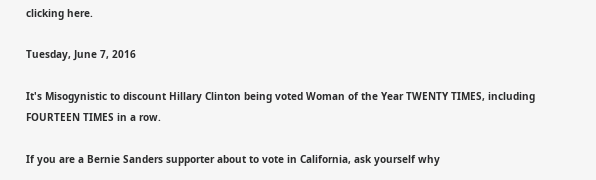clicking here.

Tuesday, June 7, 2016

It's Misogynistic to discount Hillary Clinton being voted Woman of the Year TWENTY TIMES, including FOURTEEN TIMES in a row.

If you are a Bernie Sanders supporter about to vote in California, ask yourself why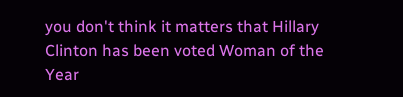you don't think it matters that Hillary Clinton has been voted Woman of the Year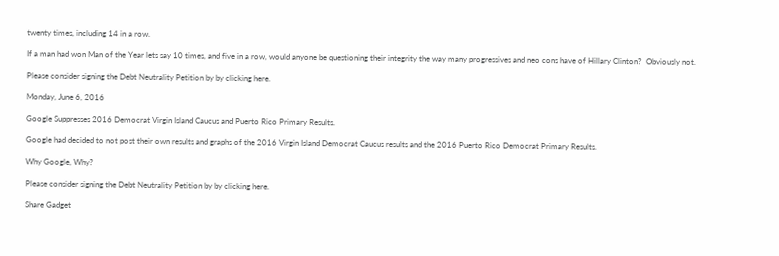twenty times, including 14 in a row.

If a man had won Man of the Year lets say 10 times, and five in a row, would anyone be questioning their integrity the way many progressives and neo cons have of Hillary Clinton?  Obviously not.

Please consider signing the Debt Neutrality Petition by by clicking here.

Monday, June 6, 2016

Google Suppresses 2016 Democrat Virgin Island Caucus and Puerto Rico Primary Results.

Google had decided to not post their own results and graphs of the 2016 Virgin Island Democrat Caucus results and the 2016 Puerto Rico Democrat Primary Results.

Why Google, Why?

Please consider signing the Debt Neutrality Petition by by clicking here.

Share Gadget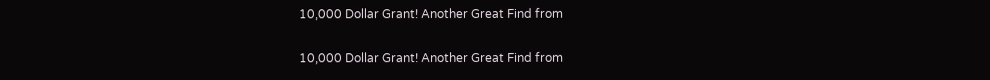10,000 Dollar Grant! Another Great Find from

10,000 Dollar Grant! Another Great Find from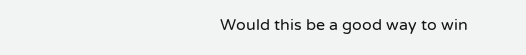Would this be a good way to win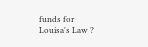funds for Louisa's Law ?